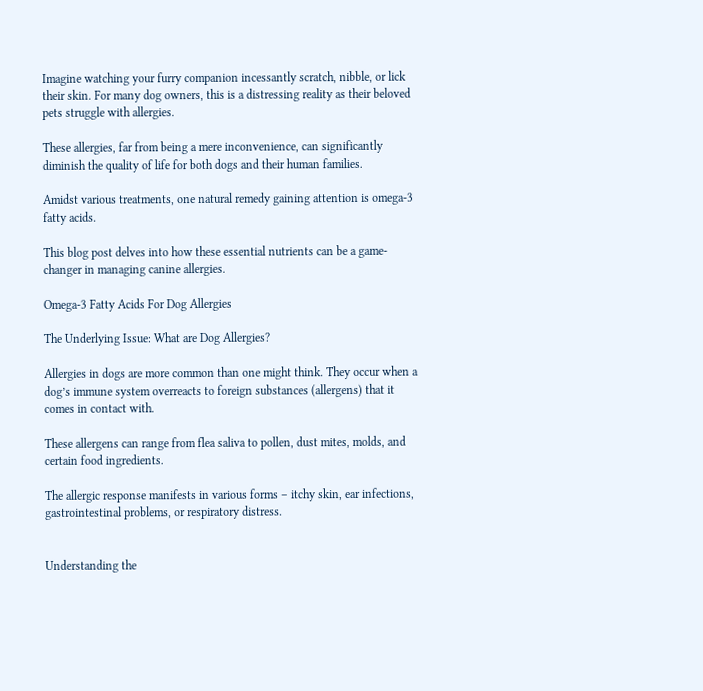Imagine watching your furry companion incessantly scratch, nibble, or lick their skin. For many dog owners, this is a distressing reality as their beloved pets struggle with allergies.

These allergies, far from being a mere inconvenience, can significantly diminish the quality of life for both dogs and their human families.

Amidst various treatments, one natural remedy gaining attention is omega-3 fatty acids.

This blog post delves into how these essential nutrients can be a game-changer in managing canine allergies.

Omega-3 Fatty Acids For Dog Allergies

The Underlying Issue: What are Dog Allergies?

Allergies in dogs are more common than one might think. They occur when a dog’s immune system overreacts to foreign substances (allergens) that it comes in contact with.

These allergens can range from flea saliva to pollen, dust mites, molds, and certain food ingredients.

The allergic response manifests in various forms – itchy skin, ear infections, gastrointestinal problems, or respiratory distress.


Understanding the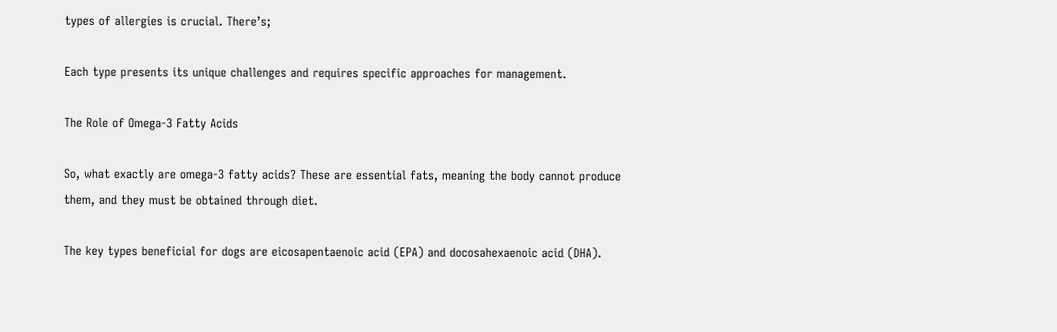types of allergies is crucial. There’s;

Each type presents its unique challenges and requires specific approaches for management.

The Role of Omega-3 Fatty Acids

So, what exactly are omega-3 fatty acids? These are essential fats, meaning the body cannot produce them, and they must be obtained through diet.

The key types beneficial for dogs are eicosapentaenoic acid (EPA) and docosahexaenoic acid (DHA).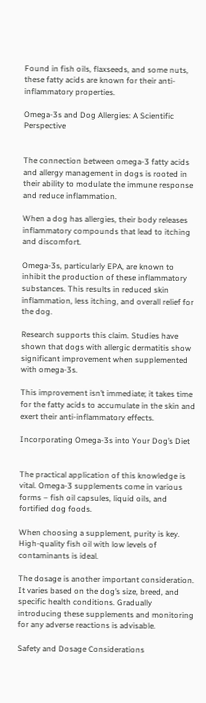Found in fish oils, flaxseeds, and some nuts, these fatty acids are known for their anti-inflammatory properties.

Omega-3s and Dog Allergies: A Scientific Perspective


The connection between omega-3 fatty acids and allergy management in dogs is rooted in their ability to modulate the immune response and reduce inflammation.

When a dog has allergies, their body releases inflammatory compounds that lead to itching and discomfort.

Omega-3s, particularly EPA, are known to inhibit the production of these inflammatory substances. This results in reduced skin inflammation, less itching, and overall relief for the dog.

Research supports this claim. Studies have shown that dogs with allergic dermatitis show significant improvement when supplemented with omega-3s.

This improvement isn’t immediate; it takes time for the fatty acids to accumulate in the skin and exert their anti-inflammatory effects.

Incorporating Omega-3s into Your Dog’s Diet


The practical application of this knowledge is vital. Omega-3 supplements come in various forms – fish oil capsules, liquid oils, and fortified dog foods.

When choosing a supplement, purity is key. High-quality fish oil with low levels of contaminants is ideal.

The dosage is another important consideration. It varies based on the dog’s size, breed, and specific health conditions. Gradually introducing these supplements and monitoring for any adverse reactions is advisable.

Safety and Dosage Considerations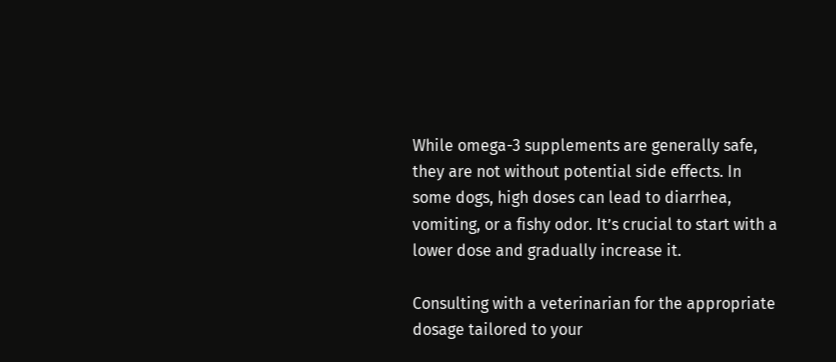While omega-3 supplements are generally safe, they are not without potential side effects. In some dogs, high doses can lead to diarrhea, vomiting, or a fishy odor. It’s crucial to start with a lower dose and gradually increase it.

Consulting with a veterinarian for the appropriate dosage tailored to your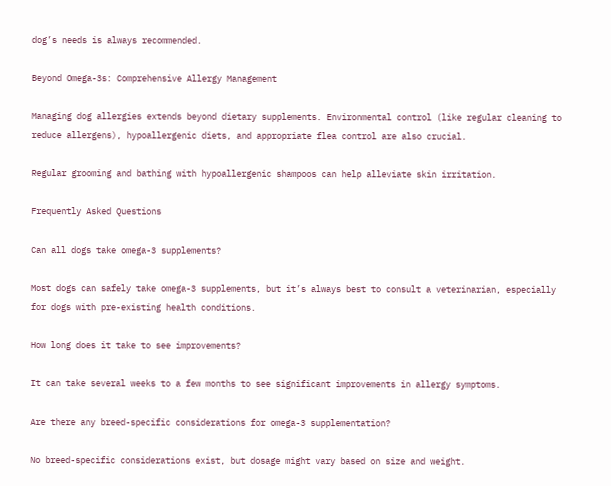dog’s needs is always recommended.

Beyond Omega-3s: Comprehensive Allergy Management

Managing dog allergies extends beyond dietary supplements. Environmental control (like regular cleaning to reduce allergens), hypoallergenic diets, and appropriate flea control are also crucial.

Regular grooming and bathing with hypoallergenic shampoos can help alleviate skin irritation.

Frequently Asked Questions

Can all dogs take omega-3 supplements?

Most dogs can safely take omega-3 supplements, but it’s always best to consult a veterinarian, especially for dogs with pre-existing health conditions.

How long does it take to see improvements?

It can take several weeks to a few months to see significant improvements in allergy symptoms.

Are there any breed-specific considerations for omega-3 supplementation?

No breed-specific considerations exist, but dosage might vary based on size and weight.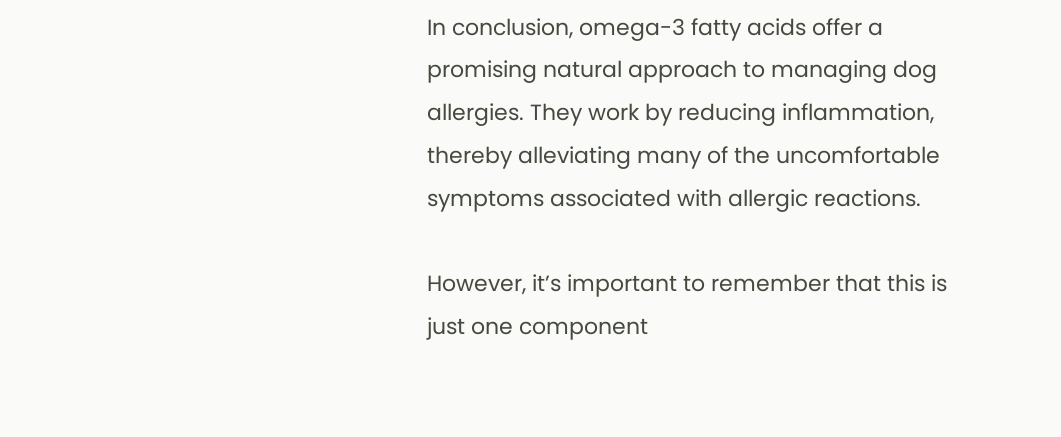In conclusion, omega-3 fatty acids offer a promising natural approach to managing dog allergies. They work by reducing inflammation, thereby alleviating many of the uncomfortable symptoms associated with allergic reactions.

However, it’s important to remember that this is just one component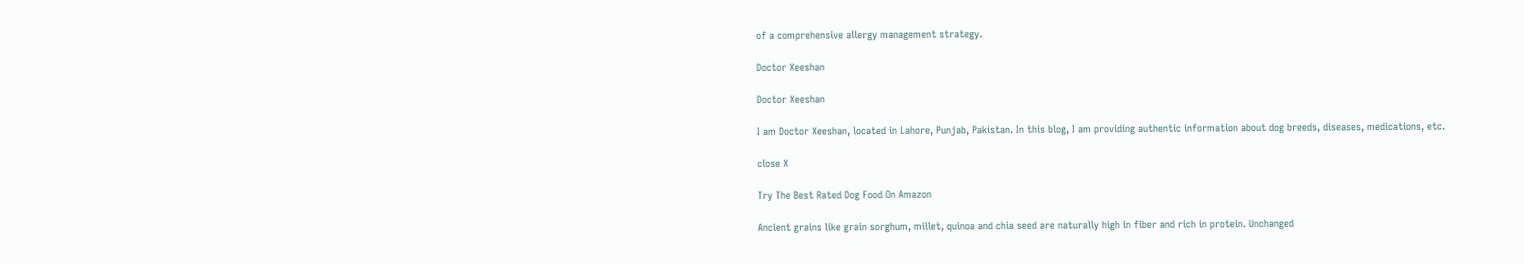of a comprehensive allergy management strategy.

Doctor Xeeshan

Doctor Xeeshan

I am Doctor Xeeshan, located in Lahore, Punjab, Pakistan. In this blog, I am providing authentic information about dog breeds, diseases, medications, etc.

close X

Try The Best Rated Dog Food On Amazon

Ancient grains like grain sorghum, millet, quinoa and chia seed are naturally high in fiber and rich in protein. Unchanged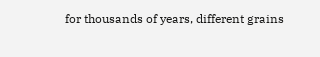for thousands of years, different grains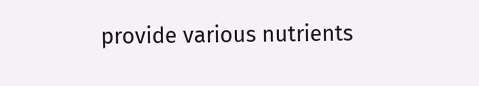provide various nutrients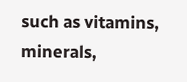such as vitamins, minerals,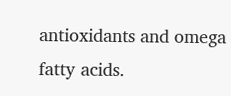antioxidants and omega fatty acids.